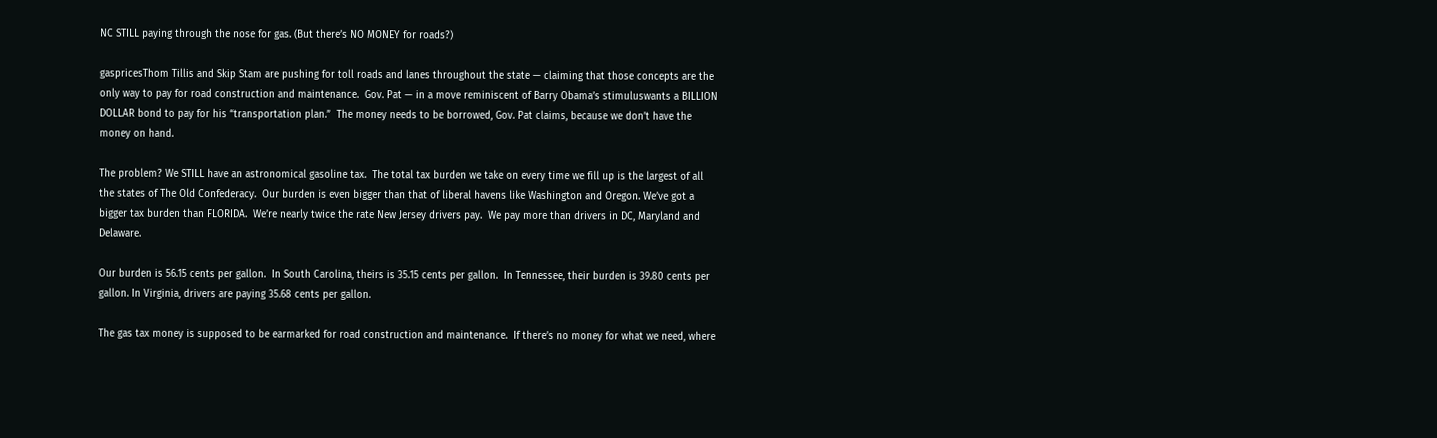NC STILL paying through the nose for gas. (But there’s NO MONEY for roads?)

gaspricesThom Tillis and Skip Stam are pushing for toll roads and lanes throughout the state — claiming that those concepts are the only way to pay for road construction and maintenance.  Gov. Pat — in a move reminiscent of Barry Obama’s stimuluswants a BILLION DOLLAR bond to pay for his “transportation plan.”  The money needs to be borrowed, Gov. Pat claims, because we don’t have the money on hand.

The problem? We STILL have an astronomical gasoline tax.  The total tax burden we take on every time we fill up is the largest of all the states of The Old Confederacy.  Our burden is even bigger than that of liberal havens like Washington and Oregon. We’ve got a bigger tax burden than FLORIDA.  We’re nearly twice the rate New Jersey drivers pay.  We pay more than drivers in DC, Maryland and Delaware.

Our burden is 56.15 cents per gallon.  In South Carolina, theirs is 35.15 cents per gallon.  In Tennessee, their burden is 39.80 cents per gallon. In Virginia, drivers are paying 35.68 cents per gallon.

The gas tax money is supposed to be earmarked for road construction and maintenance.  If there’s no money for what we need, where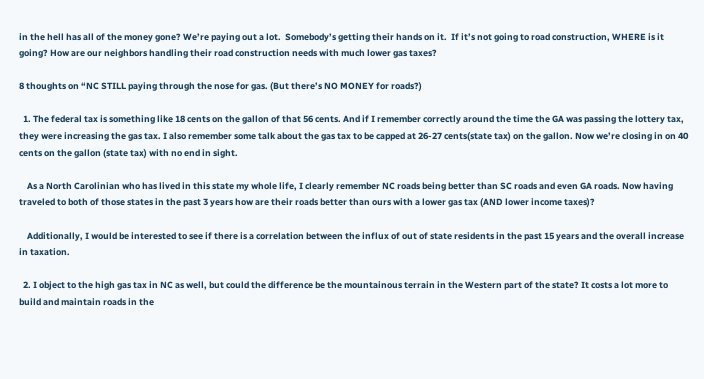in the hell has all of the money gone? We’re paying out a lot.  Somebody’s getting their hands on it.  If it’s not going to road construction, WHERE is it going? How are our neighbors handling their road construction needs with much lower gas taxes?

8 thoughts on “NC STILL paying through the nose for gas. (But there’s NO MONEY for roads?)

  1. The federal tax is something like 18 cents on the gallon of that 56 cents. And if I remember correctly around the time the GA was passing the lottery tax, they were increasing the gas tax. I also remember some talk about the gas tax to be capped at 26-27 cents(state tax) on the gallon. Now we’re closing in on 40 cents on the gallon (state tax) with no end in sight.

    As a North Carolinian who has lived in this state my whole life, I clearly remember NC roads being better than SC roads and even GA roads. Now having traveled to both of those states in the past 3 years how are their roads better than ours with a lower gas tax (AND lower income taxes)?

    Additionally, I would be interested to see if there is a correlation between the influx of out of state residents in the past 15 years and the overall increase in taxation.

  2. I object to the high gas tax in NC as well, but could the difference be the mountainous terrain in the Western part of the state? It costs a lot more to build and maintain roads in the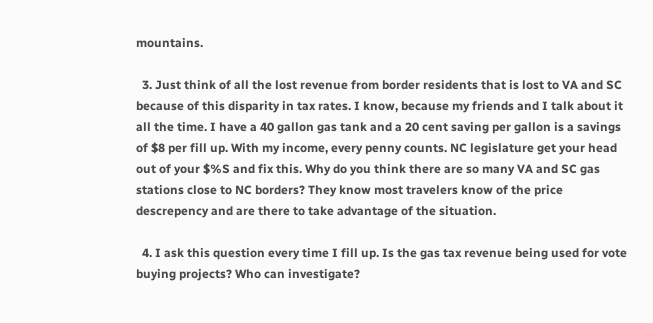mountains.

  3. Just think of all the lost revenue from border residents that is lost to VA and SC because of this disparity in tax rates. I know, because my friends and I talk about it all the time. I have a 40 gallon gas tank and a 20 cent saving per gallon is a savings of $8 per fill up. With my income, every penny counts. NC legislature get your head out of your $%S and fix this. Why do you think there are so many VA and SC gas stations close to NC borders? They know most travelers know of the price descrepency and are there to take advantage of the situation.

  4. I ask this question every time I fill up. Is the gas tax revenue being used for vote buying projects? Who can investigate?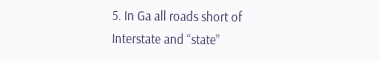5. In Ga all roads short of Interstate and “state”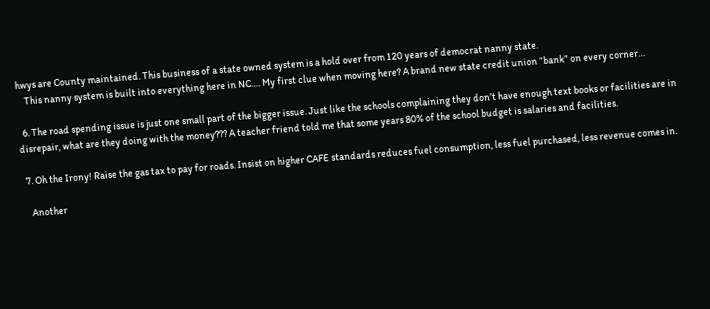hwys are County maintained. This business of a state owned system is a hold over from 120 years of democrat nanny state.
    This nanny system is built into everything here in NC…. My first clue when moving here? A brand new state credit union “bank” on every corner…

  6. The road spending issue is just one small part of the bigger issue. Just like the schools complaining they don’t have enough text books or facilities are in disrepair, what are they doing with the money??? A teacher friend told me that some years 80% of the school budget is salaries and facilities.

  7. Oh the Irony! Raise the gas tax to pay for roads. Insist on higher CAFE standards reduces fuel consumption, less fuel purchased, less revenue comes in.

    Another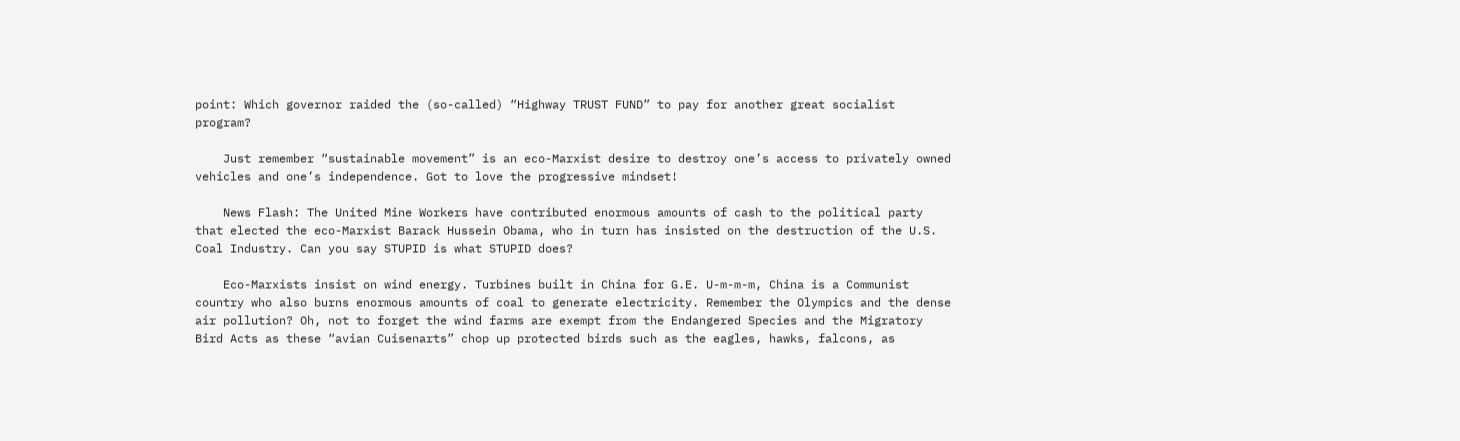point: Which governor raided the (so-called) “Highway TRUST FUND” to pay for another great socialist program?

    Just remember “sustainable movement” is an eco-Marxist desire to destroy one’s access to privately owned vehicles and one’s independence. Got to love the progressive mindset!

    News Flash: The United Mine Workers have contributed enormous amounts of cash to the political party that elected the eco-Marxist Barack Hussein Obama, who in turn has insisted on the destruction of the U.S. Coal Industry. Can you say STUPID is what STUPID does?

    Eco-Marxists insist on wind energy. Turbines built in China for G.E. U-m-m-m, China is a Communist country who also burns enormous amounts of coal to generate electricity. Remember the Olympics and the dense air pollution? Oh, not to forget the wind farms are exempt from the Endangered Species and the Migratory Bird Acts as these “avian Cuisenarts” chop up protected birds such as the eagles, hawks, falcons, as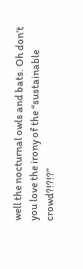well the nocturnal owls and bats. Oh don’t you love the irony of the “sustainable crowd?!?!?”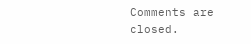Comments are closed.